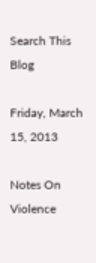Search This Blog

Friday, March 15, 2013

Notes On Violence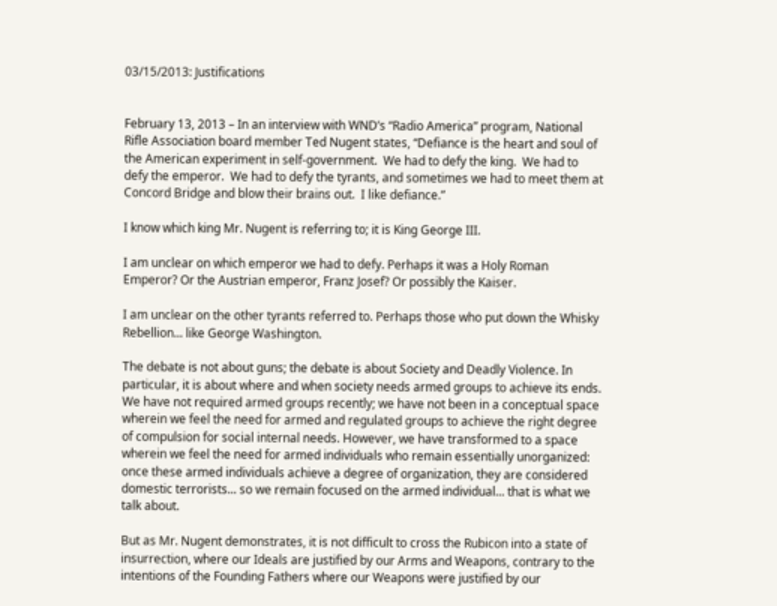03/15/2013: Justifications


February 13, 2013 – In an interview with WND’s “Radio America” program, National Rifle Association board member Ted Nugent states, “Defiance is the heart and soul of the American experiment in self-government.  We had to defy the king.  We had to defy the emperor.  We had to defy the tyrants, and sometimes we had to meet them at Concord Bridge and blow their brains out.  I like defiance.”

I know which king Mr. Nugent is referring to; it is King George III.

I am unclear on which emperor we had to defy. Perhaps it was a Holy Roman Emperor? Or the Austrian emperor, Franz Josef? Or possibly the Kaiser.

I am unclear on the other tyrants referred to. Perhaps those who put down the Whisky Rebellion... like George Washington.

The debate is not about guns; the debate is about Society and Deadly Violence. In particular, it is about where and when society needs armed groups to achieve its ends.
We have not required armed groups recently; we have not been in a conceptual space wherein we feel the need for armed and regulated groups to achieve the right degree of compulsion for social internal needs. However, we have transformed to a space wherein we feel the need for armed individuals who remain essentially unorganized: once these armed individuals achieve a degree of organization, they are considered domestic terrorists... so we remain focused on the armed individual... that is what we talk about.

But as Mr. Nugent demonstrates, it is not difficult to cross the Rubicon into a state of insurrection, where our Ideals are justified by our Arms and Weapons, contrary to the intentions of the Founding Fathers where our Weapons were justified by our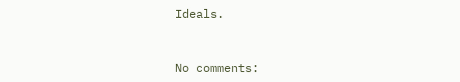Ideals.


No comments: